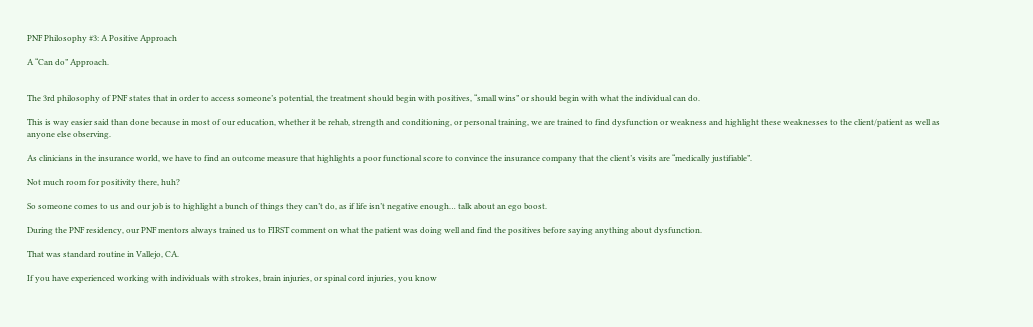PNF Philosophy #3: A Positive Approach

A “Can do” Approach.


The 3rd philosophy of PNF states that in order to access someone’s potential, the treatment should begin with positives, “small wins” or should begin with what the individual can do.

This is way easier said than done because in most of our education, whether it be rehab, strength and conditioning, or personal training, we are trained to find dysfunction or weakness and highlight these weaknesses to the client/patient as well as anyone else observing.

As clinicians in the insurance world, we have to find an outcome measure that highlights a poor functional score to convince the insurance company that the client’s visits are “medically justifiable”.

Not much room for positivity there, huh?

So someone comes to us and our job is to highlight a bunch of things they can’t do, as if life isn’t negative enough… talk about an ego boost.

During the PNF residency, our PNF mentors always trained us to FIRST comment on what the patient was doing well and find the positives before saying anything about dysfunction.

That was standard routine in Vallejo, CA.

If you have experienced working with individuals with strokes, brain injuries, or spinal cord injuries, you know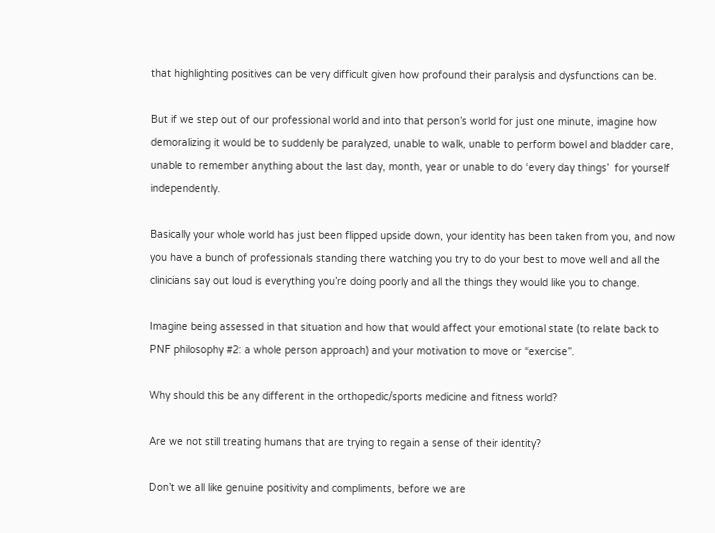that highlighting positives can be very difficult given how profound their paralysis and dysfunctions can be.

But if we step out of our professional world and into that person’s world for just one minute, imagine how demoralizing it would be to suddenly be paralyzed, unable to walk, unable to perform bowel and bladder care, unable to remember anything about the last day, month, year or unable to do ‘every day things’  for yourself independently.

Basically your whole world has just been flipped upside down, your identity has been taken from you, and now you have a bunch of professionals standing there watching you try to do your best to move well and all the clinicians say out loud is everything you’re doing poorly and all the things they would like you to change.

Imagine being assessed in that situation and how that would affect your emotional state (to relate back to PNF philosophy #2: a whole person approach) and your motivation to move or “exercise”.

Why should this be any different in the orthopedic/sports medicine and fitness world?

Are we not still treating humans that are trying to regain a sense of their identity?

Don’t we all like genuine positivity and compliments, before we are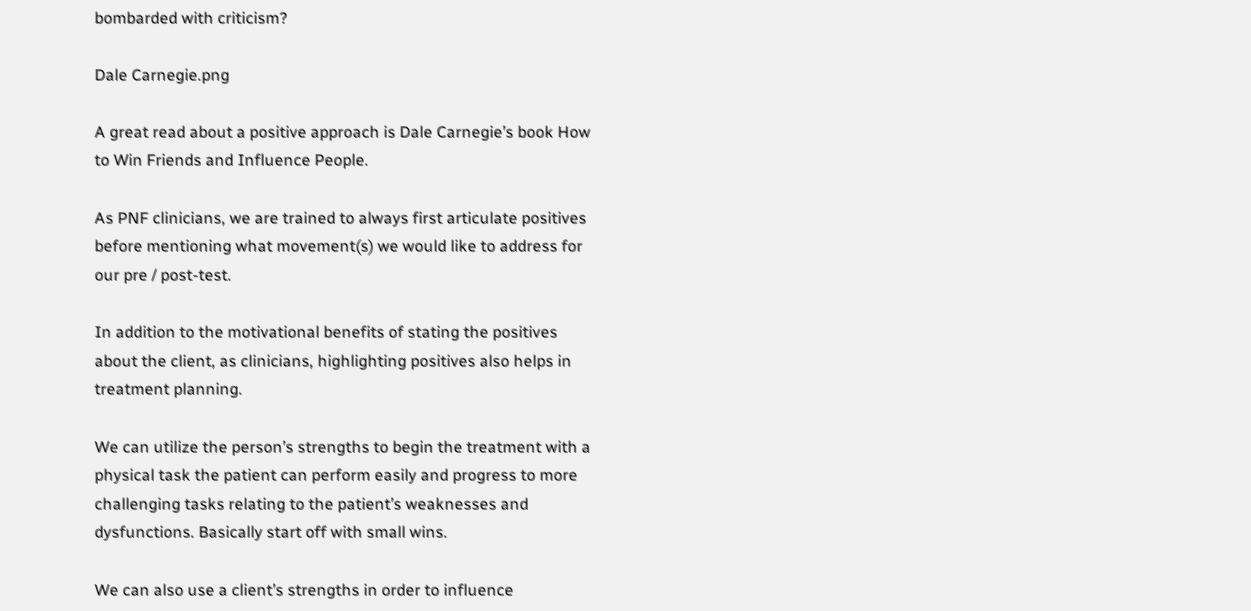bombarded with criticism?

Dale Carnegie.png

A great read about a positive approach is Dale Carnegie’s book How to Win Friends and Influence People.

As PNF clinicians, we are trained to always first articulate positives before mentioning what movement(s) we would like to address for our pre / post-test.

In addition to the motivational benefits of stating the positives about the client, as clinicians, highlighting positives also helps in treatment planning.

We can utilize the person’s strengths to begin the treatment with a physical task the patient can perform easily and progress to more challenging tasks relating to the patient’s weaknesses and dysfunctions. Basically start off with small wins.

We can also use a client’s strengths in order to influence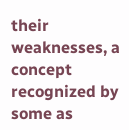their weaknesses, a concept recognized by some as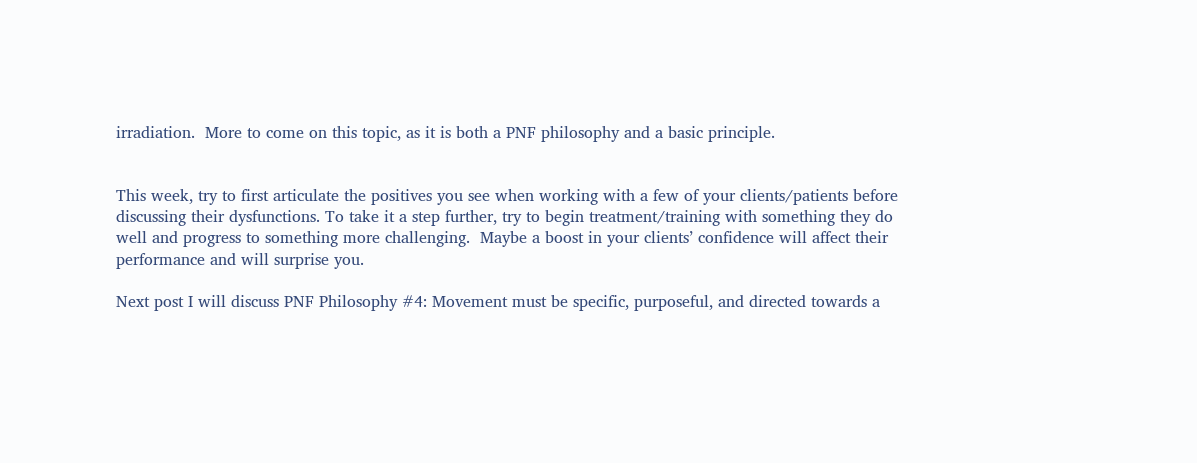irradiation.  More to come on this topic, as it is both a PNF philosophy and a basic principle.


This week, try to first articulate the positives you see when working with a few of your clients/patients before discussing their dysfunctions. To take it a step further, try to begin treatment/training with something they do well and progress to something more challenging.  Maybe a boost in your clients’ confidence will affect their performance and will surprise you.

Next post I will discuss PNF Philosophy #4: Movement must be specific, purposeful, and directed towards a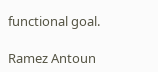functional goal.

Ramez Antoun